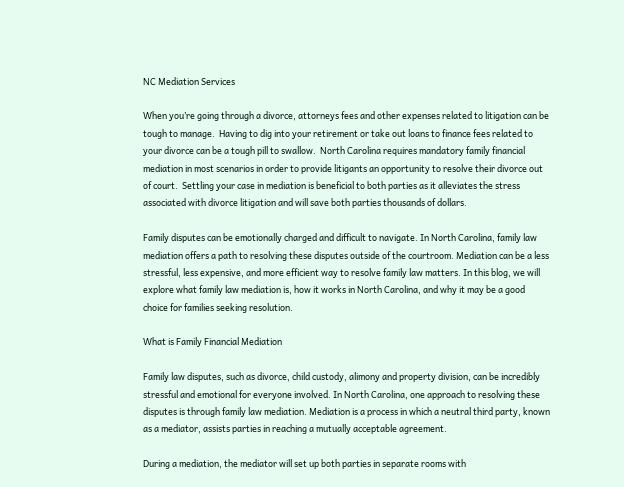NC Mediation Services

When you’re going through a divorce, attorneys fees and other expenses related to litigation can be tough to manage.  Having to dig into your retirement or take out loans to finance fees related to your divorce can be a tough pill to swallow.  North Carolina requires mandatory family financial mediation in most scenarios in order to provide litigants an opportunity to resolve their divorce out of court.  Settling your case in mediation is beneficial to both parties as it alleviates the stress associated with divorce litigation and will save both parties thousands of dollars.

Family disputes can be emotionally charged and difficult to navigate. In North Carolina, family law mediation offers a path to resolving these disputes outside of the courtroom. Mediation can be a less stressful, less expensive, and more efficient way to resolve family law matters. In this blog, we will explore what family law mediation is, how it works in North Carolina, and why it may be a good choice for families seeking resolution.

What is Family Financial Mediation

Family law disputes, such as divorce, child custody, alimony and property division, can be incredibly stressful and emotional for everyone involved. In North Carolina, one approach to resolving these disputes is through family law mediation. Mediation is a process in which a neutral third party, known as a mediator, assists parties in reaching a mutually acceptable agreement.

During a mediation, the mediator will set up both parties in separate rooms with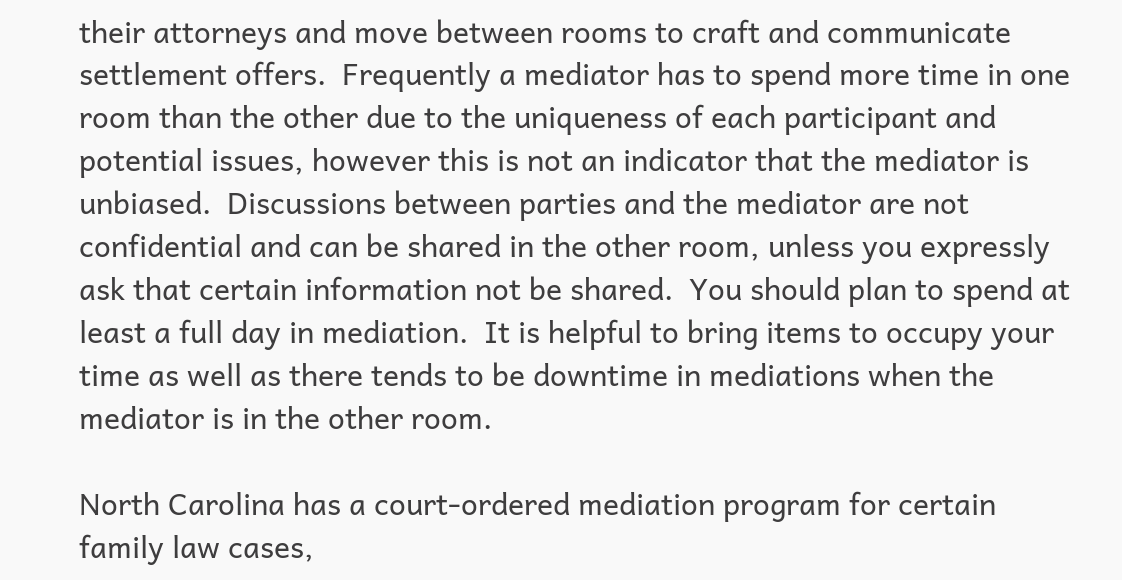their attorneys and move between rooms to craft and communicate settlement offers.  Frequently a mediator has to spend more time in one room than the other due to the uniqueness of each participant and potential issues, however this is not an indicator that the mediator is unbiased.  Discussions between parties and the mediator are not confidential and can be shared in the other room, unless you expressly ask that certain information not be shared.  You should plan to spend at least a full day in mediation.  It is helpful to bring items to occupy your time as well as there tends to be downtime in mediations when the mediator is in the other room.

North Carolina has a court-ordered mediation program for certain family law cases,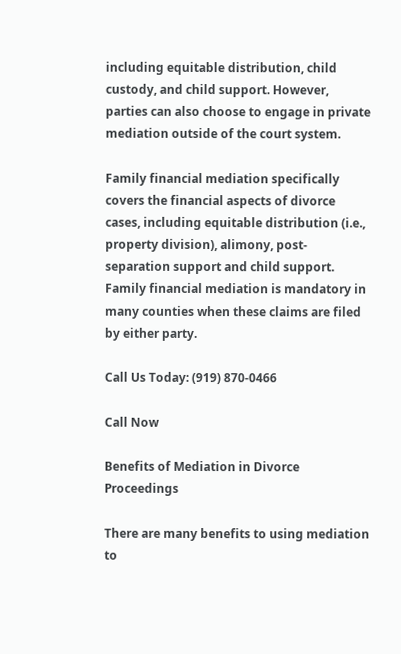including equitable distribution, child custody, and child support. However, parties can also choose to engage in private mediation outside of the court system.

Family financial mediation specifically covers the financial aspects of divorce cases, including equitable distribution (i.e., property division), alimony, post-separation support and child support.  Family financial mediation is mandatory in many counties when these claims are filed by either party.

Call Us Today: (919) 870-0466

Call Now

Benefits of Mediation in Divorce Proceedings

There are many benefits to using mediation to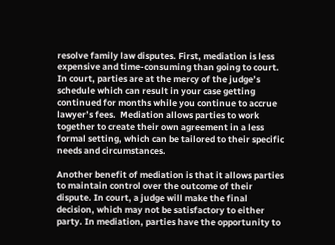resolve family law disputes. First, mediation is less expensive and time-consuming than going to court. In court, parties are at the mercy of the judge’s schedule which can result in your case getting continued for months while you continue to accrue lawyer’s fees.  Mediation allows parties to work together to create their own agreement in a less formal setting, which can be tailored to their specific needs and circumstances.

Another benefit of mediation is that it allows parties to maintain control over the outcome of their dispute. In court, a judge will make the final decision, which may not be satisfactory to either party. In mediation, parties have the opportunity to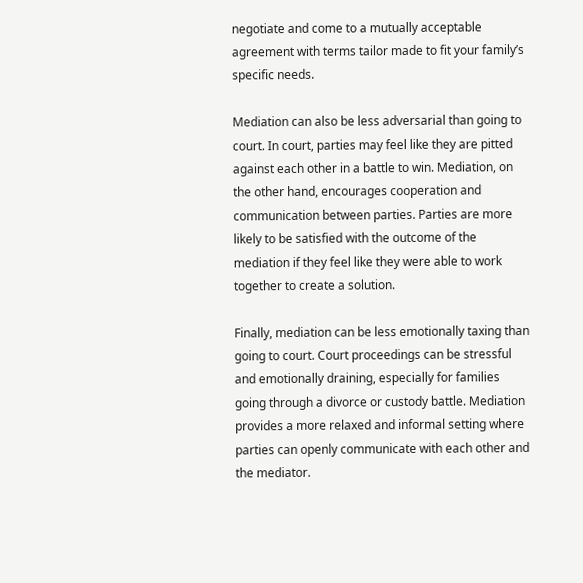negotiate and come to a mutually acceptable agreement with terms tailor made to fit your family’s specific needs.

Mediation can also be less adversarial than going to court. In court, parties may feel like they are pitted against each other in a battle to win. Mediation, on the other hand, encourages cooperation and communication between parties. Parties are more likely to be satisfied with the outcome of the mediation if they feel like they were able to work together to create a solution.

Finally, mediation can be less emotionally taxing than going to court. Court proceedings can be stressful and emotionally draining, especially for families going through a divorce or custody battle. Mediation provides a more relaxed and informal setting where parties can openly communicate with each other and the mediator.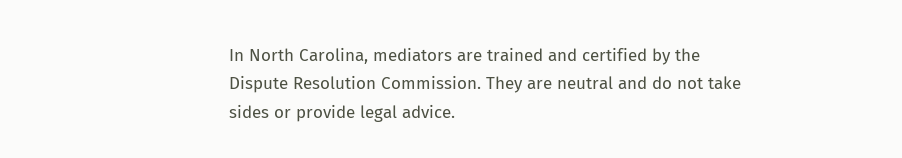In North Carolina, mediators are trained and certified by the Dispute Resolution Commission. They are neutral and do not take sides or provide legal advice.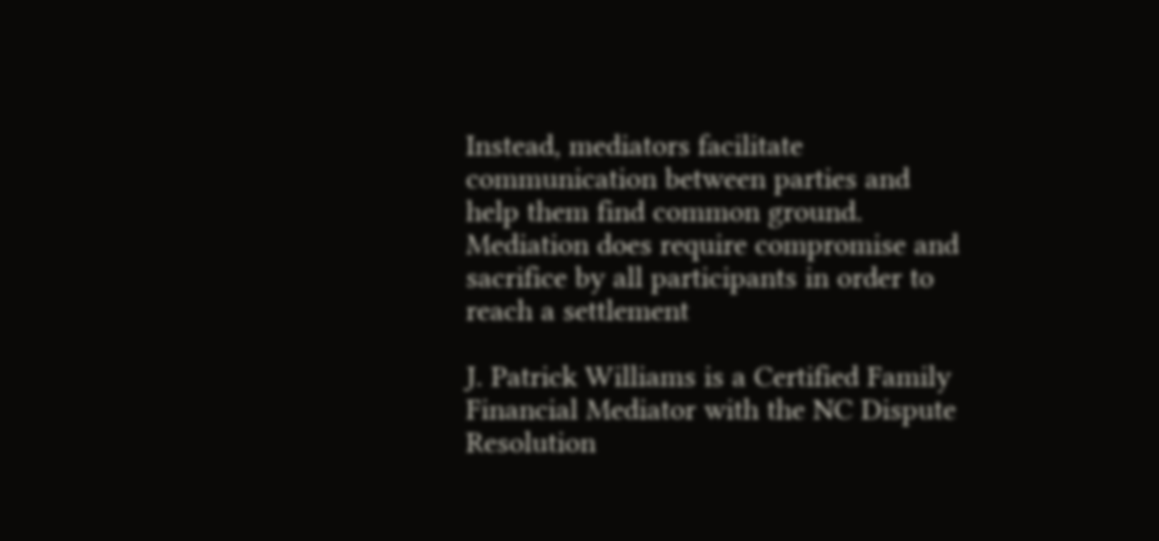Instead, mediators facilitate communication between parties and help them find common ground.  Mediation does require compromise and sacrifice by all participants in order to reach a settlement

J. Patrick Williams is a Certified Family Financial Mediator with the NC Dispute Resolution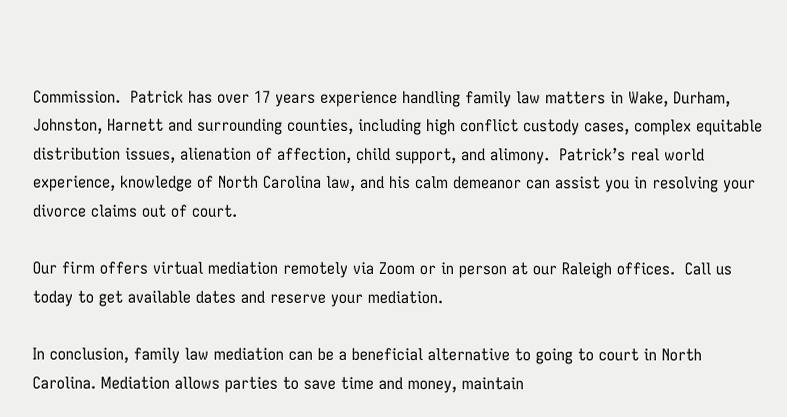Commission.  Patrick has over 17 years experience handling family law matters in Wake, Durham, Johnston, Harnett and surrounding counties, including high conflict custody cases, complex equitable distribution issues, alienation of affection, child support, and alimony.  Patrick’s real world experience, knowledge of North Carolina law, and his calm demeanor can assist you in resolving your divorce claims out of court.

Our firm offers virtual mediation remotely via Zoom or in person at our Raleigh offices.  Call us today to get available dates and reserve your mediation.

In conclusion, family law mediation can be a beneficial alternative to going to court in North Carolina. Mediation allows parties to save time and money, maintain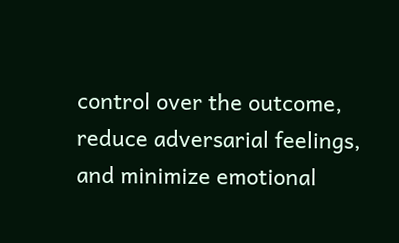control over the outcome, reduce adversarial feelings, and minimize emotional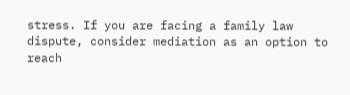stress. If you are facing a family law dispute, consider mediation as an option to reach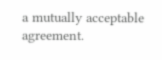a mutually acceptable agreement.